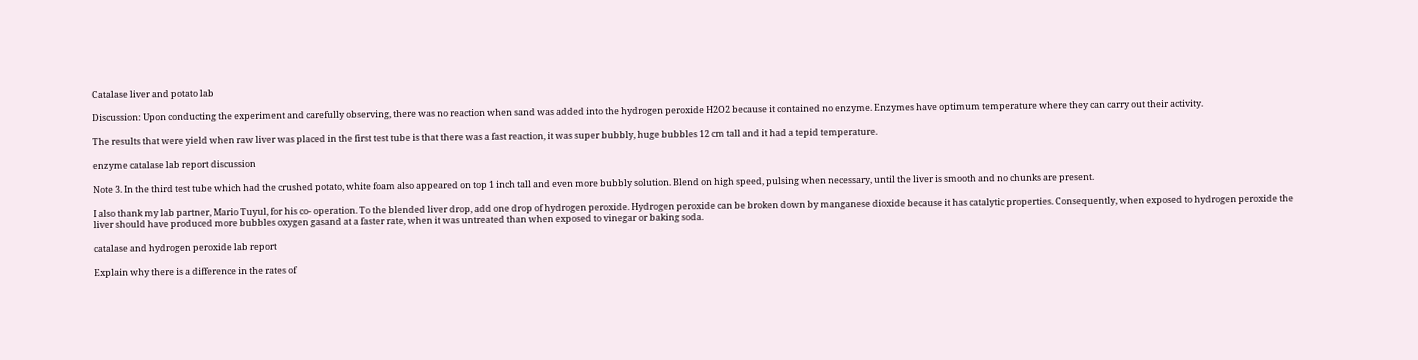Catalase liver and potato lab

Discussion: Upon conducting the experiment and carefully observing, there was no reaction when sand was added into the hydrogen peroxide H2O2 because it contained no enzyme. Enzymes have optimum temperature where they can carry out their activity.

The results that were yield when raw liver was placed in the first test tube is that there was a fast reaction, it was super bubbly, huge bubbles 12 cm tall and it had a tepid temperature.

enzyme catalase lab report discussion

Note 3. In the third test tube which had the crushed potato, white foam also appeared on top 1 inch tall and even more bubbly solution. Blend on high speed, pulsing when necessary, until the liver is smooth and no chunks are present.

I also thank my lab partner, Mario Tuyul, for his co- operation. To the blended liver drop, add one drop of hydrogen peroxide. Hydrogen peroxide can be broken down by manganese dioxide because it has catalytic properties. Consequently, when exposed to hydrogen peroxide the liver should have produced more bubbles oxygen gasand at a faster rate, when it was untreated than when exposed to vinegar or baking soda.

catalase and hydrogen peroxide lab report

Explain why there is a difference in the rates of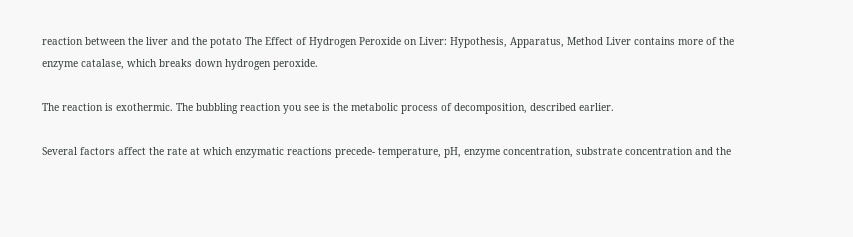reaction between the liver and the potato The Effect of Hydrogen Peroxide on Liver: Hypothesis, Apparatus, Method Liver contains more of the enzyme catalase, which breaks down hydrogen peroxide.

The reaction is exothermic. The bubbling reaction you see is the metabolic process of decomposition, described earlier.

Several factors affect the rate at which enzymatic reactions precede- temperature, pH, enzyme concentration, substrate concentration and the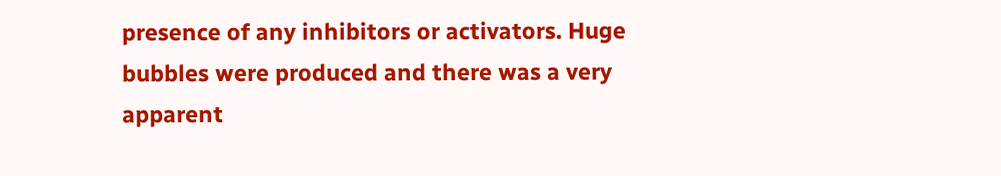presence of any inhibitors or activators. Huge bubbles were produced and there was a very apparent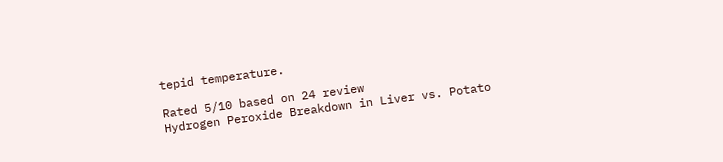tepid temperature.

Rated 5/10 based on 24 review
Hydrogen Peroxide Breakdown in Liver vs. Potato